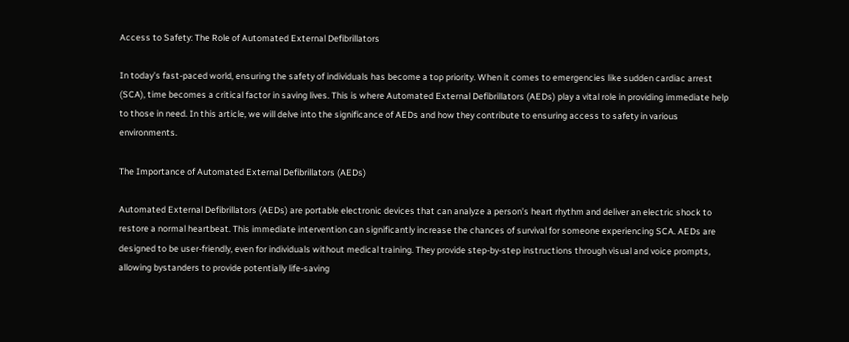Access to Safety: The Role of Automated External Defibrillators

In today’s fast-paced world, ensuring the safety of individuals has become a top priority. When it comes to emergencies like sudden cardiac arrest (SCA), time becomes a critical factor in saving lives. This is where Automated External Defibrillators (AEDs) play a vital role in providing immediate help to those in need. In this article, we will delve into the significance of AEDs and how they contribute to ensuring access to safety in various environments.

The Importance of Automated External Defibrillators (AEDs)

Automated External Defibrillators (AEDs) are portable electronic devices that can analyze a person’s heart rhythm and deliver an electric shock to restore a normal heartbeat. This immediate intervention can significantly increase the chances of survival for someone experiencing SCA. AEDs are designed to be user-friendly, even for individuals without medical training. They provide step-by-step instructions through visual and voice prompts, allowing bystanders to provide potentially life-saving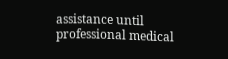assistance until professional medical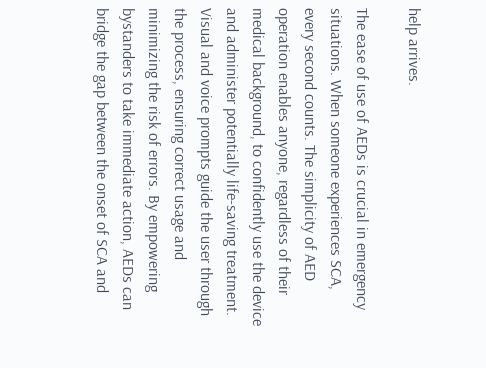help arrives.

The ease of use of AEDs is crucial in emergency situations. When someone experiences SCA, every second counts. The simplicity of AED operation enables anyone, regardless of their medical background, to confidently use the device and administer potentially life-saving treatment. Visual and voice prompts guide the user through the process, ensuring correct usage and minimizing the risk of errors. By empowering bystanders to take immediate action, AEDs can bridge the gap between the onset of SCA and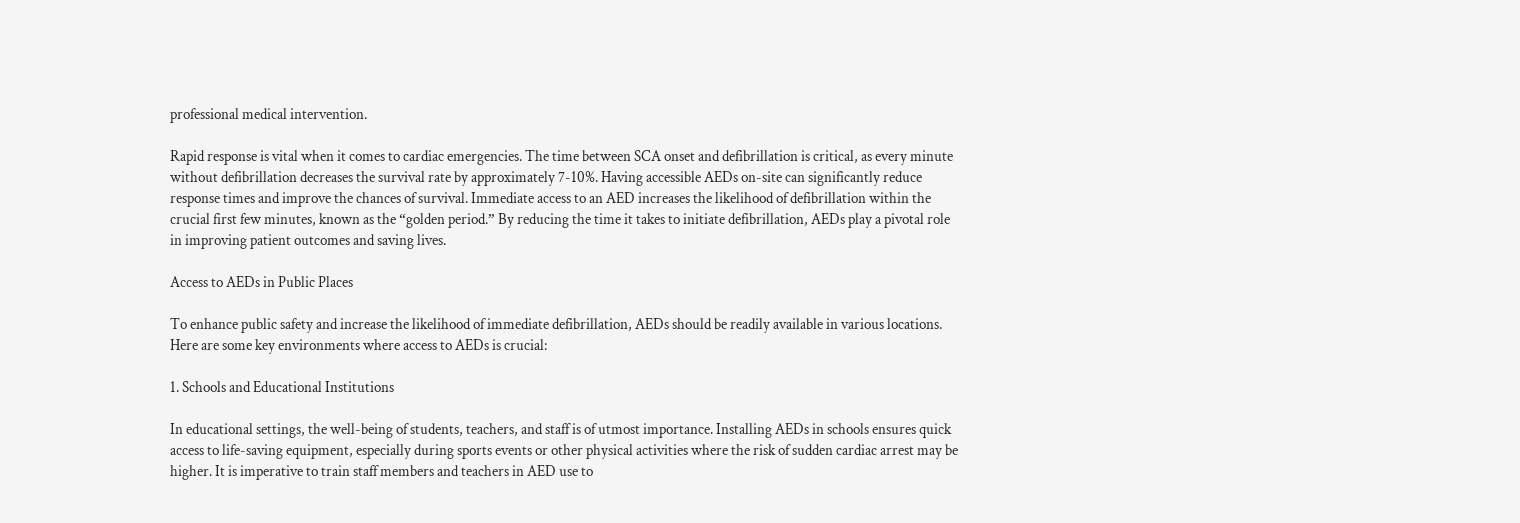professional medical intervention.

Rapid response is vital when it comes to cardiac emergencies. The time between SCA onset and defibrillation is critical, as every minute without defibrillation decreases the survival rate by approximately 7-10%. Having accessible AEDs on-site can significantly reduce response times and improve the chances of survival. Immediate access to an AED increases the likelihood of defibrillation within the crucial first few minutes, known as the “golden period.” By reducing the time it takes to initiate defibrillation, AEDs play a pivotal role in improving patient outcomes and saving lives.

Access to AEDs in Public Places

To enhance public safety and increase the likelihood of immediate defibrillation, AEDs should be readily available in various locations. Here are some key environments where access to AEDs is crucial:

1. Schools and Educational Institutions

In educational settings, the well-being of students, teachers, and staff is of utmost importance. Installing AEDs in schools ensures quick access to life-saving equipment, especially during sports events or other physical activities where the risk of sudden cardiac arrest may be higher. It is imperative to train staff members and teachers in AED use to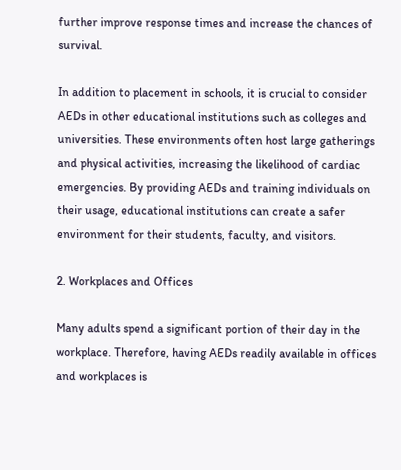further improve response times and increase the chances of survival.

In addition to placement in schools, it is crucial to consider AEDs in other educational institutions such as colleges and universities. These environments often host large gatherings and physical activities, increasing the likelihood of cardiac emergencies. By providing AEDs and training individuals on their usage, educational institutions can create a safer environment for their students, faculty, and visitors.

2. Workplaces and Offices

Many adults spend a significant portion of their day in the workplace. Therefore, having AEDs readily available in offices and workplaces is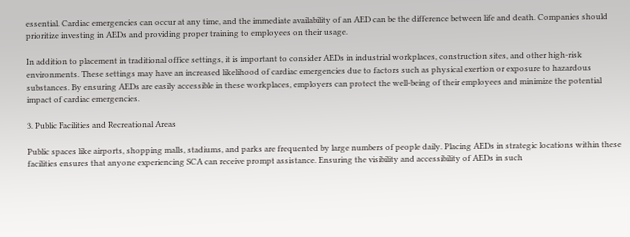essential. Cardiac emergencies can occur at any time, and the immediate availability of an AED can be the difference between life and death. Companies should prioritize investing in AEDs and providing proper training to employees on their usage.

In addition to placement in traditional office settings, it is important to consider AEDs in industrial workplaces, construction sites, and other high-risk environments. These settings may have an increased likelihood of cardiac emergencies due to factors such as physical exertion or exposure to hazardous substances. By ensuring AEDs are easily accessible in these workplaces, employers can protect the well-being of their employees and minimize the potential impact of cardiac emergencies.

3. Public Facilities and Recreational Areas

Public spaces like airports, shopping malls, stadiums, and parks are frequented by large numbers of people daily. Placing AEDs in strategic locations within these facilities ensures that anyone experiencing SCA can receive prompt assistance. Ensuring the visibility and accessibility of AEDs in such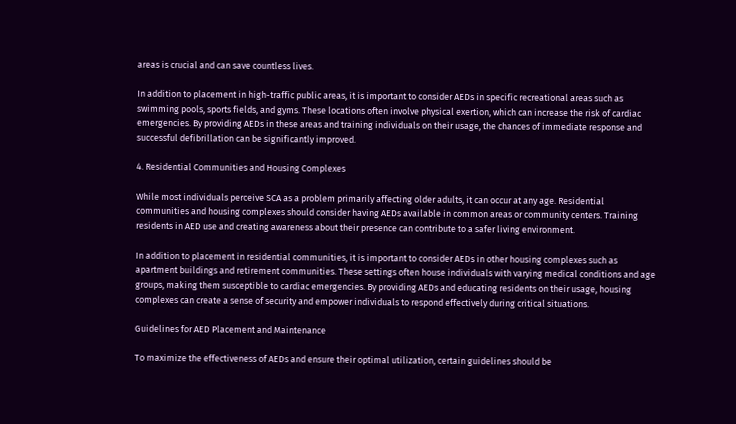areas is crucial and can save countless lives.

In addition to placement in high-traffic public areas, it is important to consider AEDs in specific recreational areas such as swimming pools, sports fields, and gyms. These locations often involve physical exertion, which can increase the risk of cardiac emergencies. By providing AEDs in these areas and training individuals on their usage, the chances of immediate response and successful defibrillation can be significantly improved.

4. Residential Communities and Housing Complexes

While most individuals perceive SCA as a problem primarily affecting older adults, it can occur at any age. Residential communities and housing complexes should consider having AEDs available in common areas or community centers. Training residents in AED use and creating awareness about their presence can contribute to a safer living environment.

In addition to placement in residential communities, it is important to consider AEDs in other housing complexes such as apartment buildings and retirement communities. These settings often house individuals with varying medical conditions and age groups, making them susceptible to cardiac emergencies. By providing AEDs and educating residents on their usage, housing complexes can create a sense of security and empower individuals to respond effectively during critical situations.

Guidelines for AED Placement and Maintenance

To maximize the effectiveness of AEDs and ensure their optimal utilization, certain guidelines should be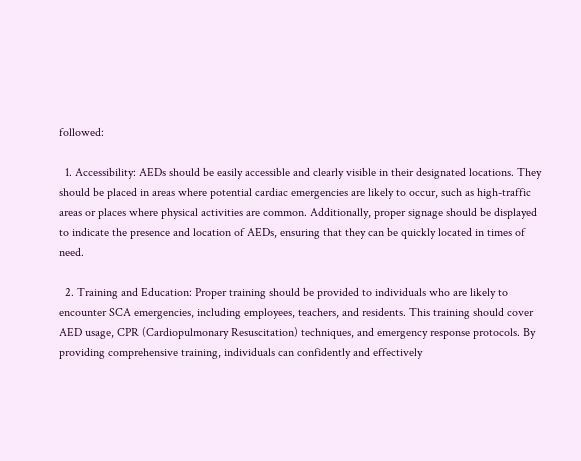followed:

  1. Accessibility: AEDs should be easily accessible and clearly visible in their designated locations. They should be placed in areas where potential cardiac emergencies are likely to occur, such as high-traffic areas or places where physical activities are common. Additionally, proper signage should be displayed to indicate the presence and location of AEDs, ensuring that they can be quickly located in times of need.

  2. Training and Education: Proper training should be provided to individuals who are likely to encounter SCA emergencies, including employees, teachers, and residents. This training should cover AED usage, CPR (Cardiopulmonary Resuscitation) techniques, and emergency response protocols. By providing comprehensive training, individuals can confidently and effectively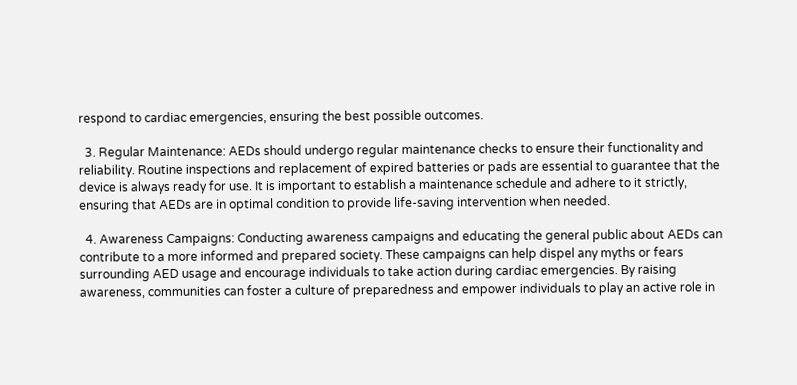respond to cardiac emergencies, ensuring the best possible outcomes.

  3. Regular Maintenance: AEDs should undergo regular maintenance checks to ensure their functionality and reliability. Routine inspections and replacement of expired batteries or pads are essential to guarantee that the device is always ready for use. It is important to establish a maintenance schedule and adhere to it strictly, ensuring that AEDs are in optimal condition to provide life-saving intervention when needed.

  4. Awareness Campaigns: Conducting awareness campaigns and educating the general public about AEDs can contribute to a more informed and prepared society. These campaigns can help dispel any myths or fears surrounding AED usage and encourage individuals to take action during cardiac emergencies. By raising awareness, communities can foster a culture of preparedness and empower individuals to play an active role in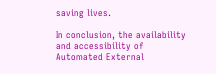saving lives.

In conclusion, the availability and accessibility of Automated External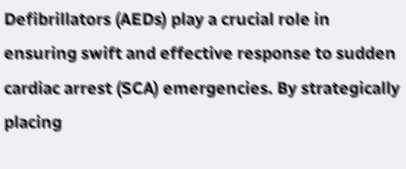Defibrillators (AEDs) play a crucial role in ensuring swift and effective response to sudden cardiac arrest (SCA) emergencies. By strategically placing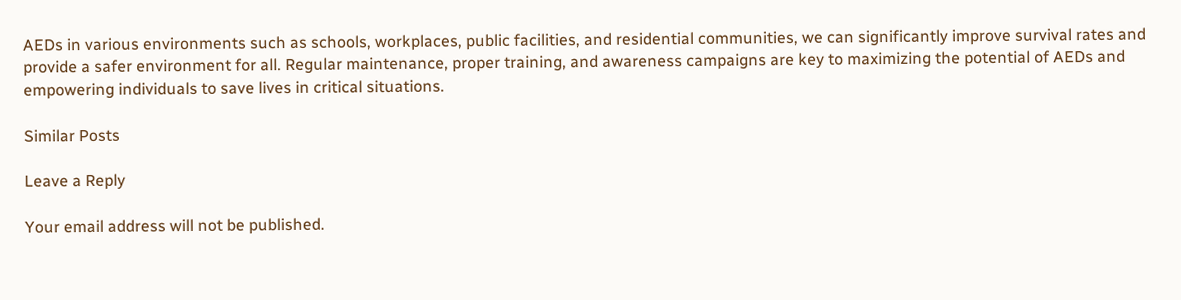AEDs in various environments such as schools, workplaces, public facilities, and residential communities, we can significantly improve survival rates and provide a safer environment for all. Regular maintenance, proper training, and awareness campaigns are key to maximizing the potential of AEDs and empowering individuals to save lives in critical situations.

Similar Posts

Leave a Reply

Your email address will not be published.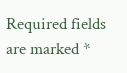Required fields are marked *